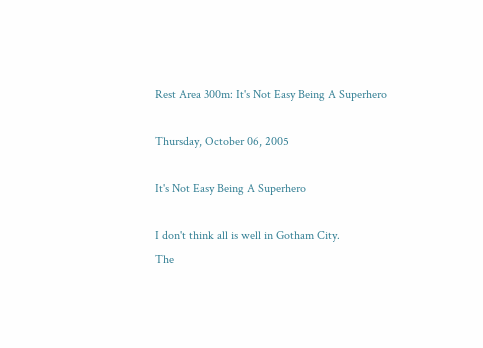Rest Area 300m: It's Not Easy Being A Superhero

Thursday, October 06, 2005

It's Not Easy Being A Superhero

I don't think all is well in Gotham City.
The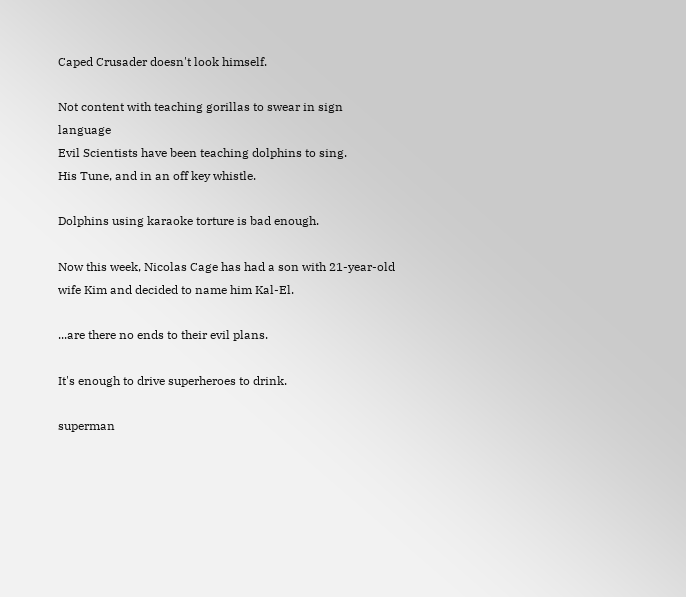Caped Crusader doesn't look himself.

Not content with teaching gorillas to swear in sign language
Evil Scientists have been teaching dolphins to sing.
His Tune, and in an off key whistle.

Dolphins using karaoke torture is bad enough.

Now this week, Nicolas Cage has had a son with 21-year-old wife Kim and decided to name him Kal-El.

...are there no ends to their evil plans.

It's enough to drive superheroes to drink.

superman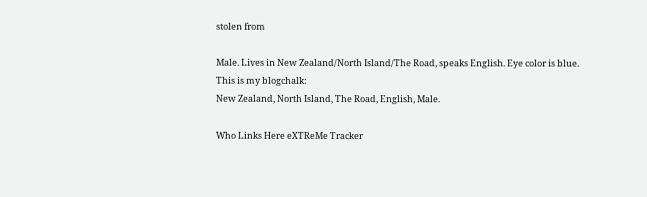stolen from

Male. Lives in New Zealand/North Island/The Road, speaks English. Eye color is blue.
This is my blogchalk:
New Zealand, North Island, The Road, English, Male.

Who Links Here eXTReMe Tracker